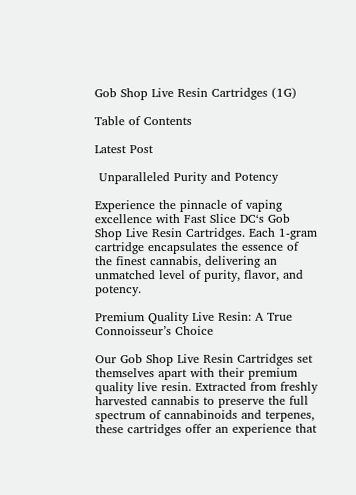Gob Shop Live Resin Cartridges (1G)

Table of Contents

Latest Post

 Unparalleled Purity and Potency

Experience the pinnacle of vaping excellence with Fast Slice DC‘s Gob Shop Live Resin Cartridges. Each 1-gram cartridge encapsulates the essence of the finest cannabis, delivering an unmatched level of purity, flavor, and potency.

Premium Quality Live Resin: A True Connoisseur’s Choice

Our Gob Shop Live Resin Cartridges set themselves apart with their premium quality live resin. Extracted from freshly harvested cannabis to preserve the full spectrum of cannabinoids and terpenes, these cartridges offer an experience that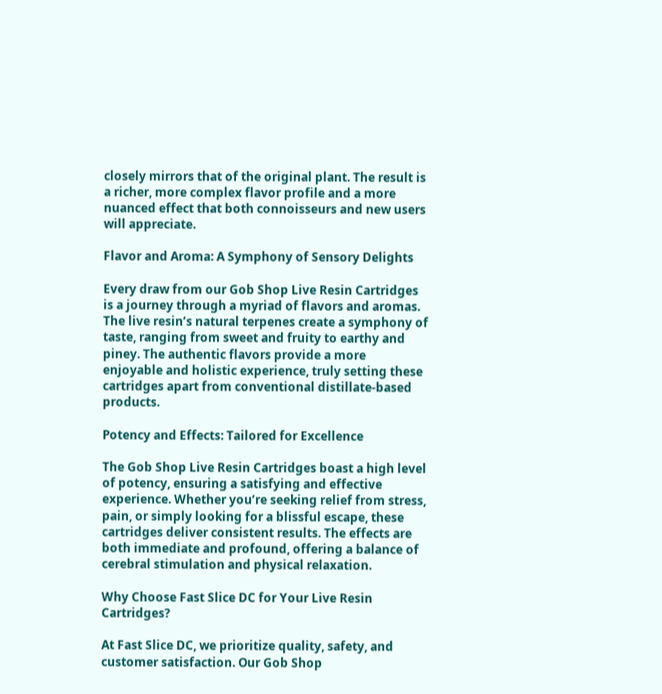closely mirrors that of the original plant. The result is a richer, more complex flavor profile and a more nuanced effect that both connoisseurs and new users will appreciate.

Flavor and Aroma: A Symphony of Sensory Delights

Every draw from our Gob Shop Live Resin Cartridges is a journey through a myriad of flavors and aromas. The live resin’s natural terpenes create a symphony of taste, ranging from sweet and fruity to earthy and piney. The authentic flavors provide a more enjoyable and holistic experience, truly setting these cartridges apart from conventional distillate-based products.

Potency and Effects: Tailored for Excellence

The Gob Shop Live Resin Cartridges boast a high level of potency, ensuring a satisfying and effective experience. Whether you’re seeking relief from stress, pain, or simply looking for a blissful escape, these cartridges deliver consistent results. The effects are both immediate and profound, offering a balance of cerebral stimulation and physical relaxation.

Why Choose Fast Slice DC for Your Live Resin Cartridges?

At Fast Slice DC, we prioritize quality, safety, and customer satisfaction. Our Gob Shop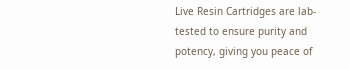Live Resin Cartridges are lab-tested to ensure purity and potency, giving you peace of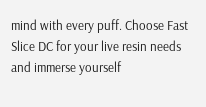mind with every puff. Choose Fast Slice DC for your live resin needs and immerse yourself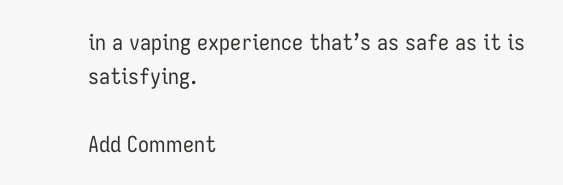in a vaping experience that’s as safe as it is satisfying.

Add Comment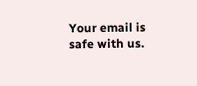Your email is safe with us.